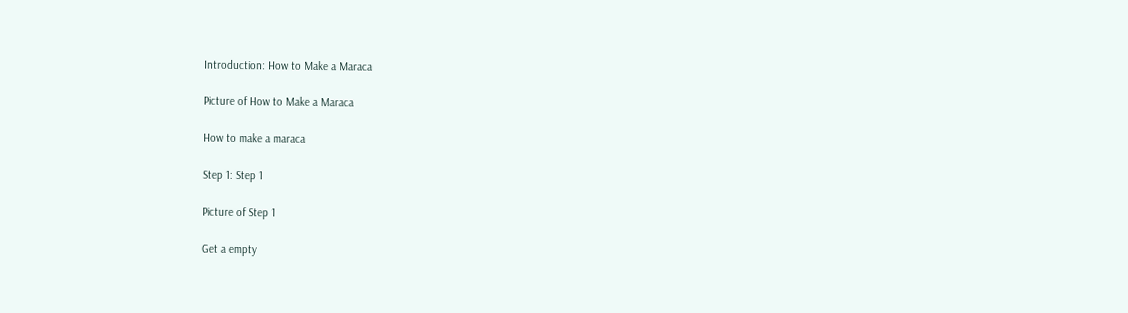Introduction: How to Make a Maraca

Picture of How to Make a Maraca

How to make a maraca

Step 1: Step 1

Picture of Step 1

Get a empty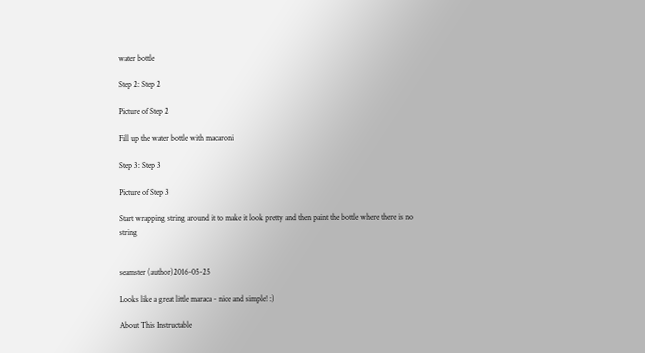water bottle

Step 2: Step 2

Picture of Step 2

Fill up the water bottle with macaroni

Step 3: Step 3

Picture of Step 3

Start wrapping string around it to make it look pretty and then paint the bottle where there is no string


seamster (author)2016-05-25

Looks like a great little maraca - nice and simple! :)

About This Instructable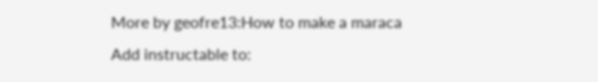More by geofre13:How to make a maraca
Add instructable to: